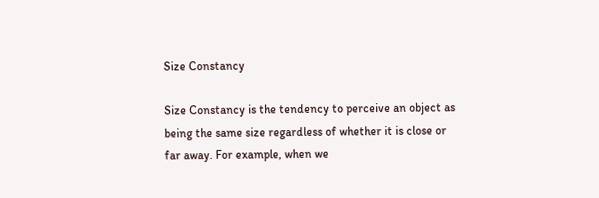Size Constancy

Size Constancy is the tendency to perceive an object as being the same size regardless of whether it is close or far away. For example, when we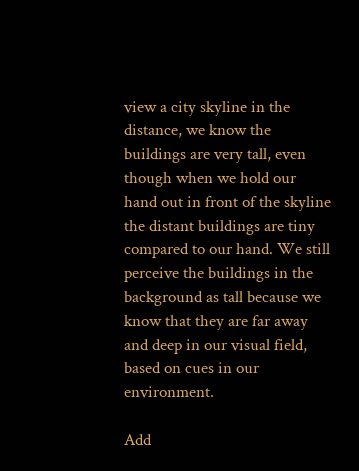view a city skyline in the distance, we know the buildings are very tall, even though when we hold our hand out in front of the skyline the distant buildings are tiny compared to our hand. We still perceive the buildings in the background as tall because we know that they are far away and deep in our visual field, based on cues in our environment.

Add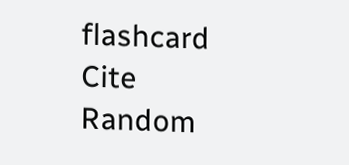flashcard Cite Random